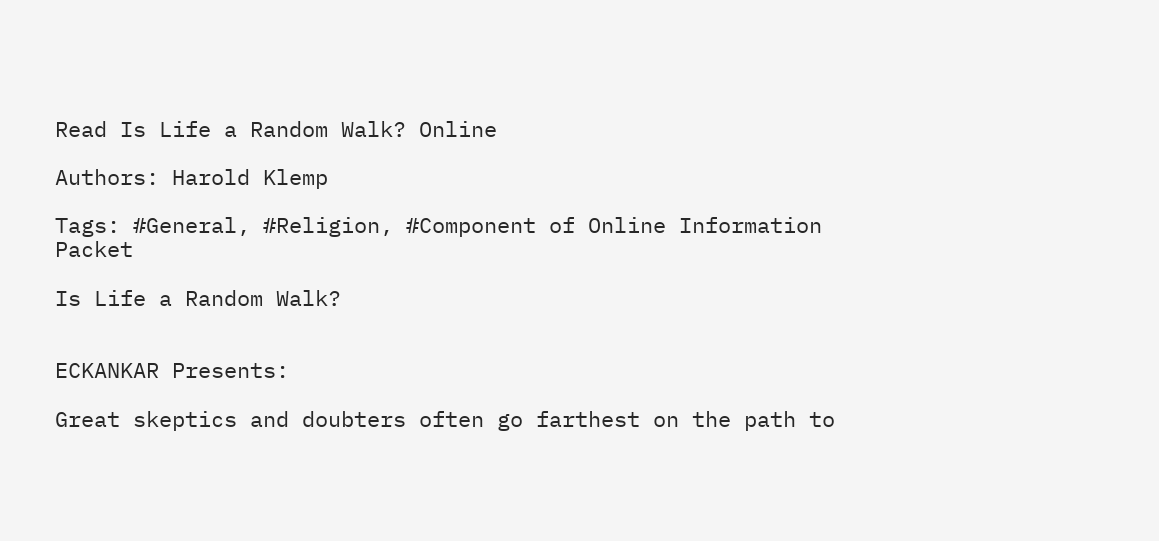Read Is Life a Random Walk? Online

Authors: Harold Klemp

Tags: #General, #Religion, #Component of Online Information Packet

Is Life a Random Walk?


ECKANKAR Presents:

Great skeptics and doubters often go farthest on the path to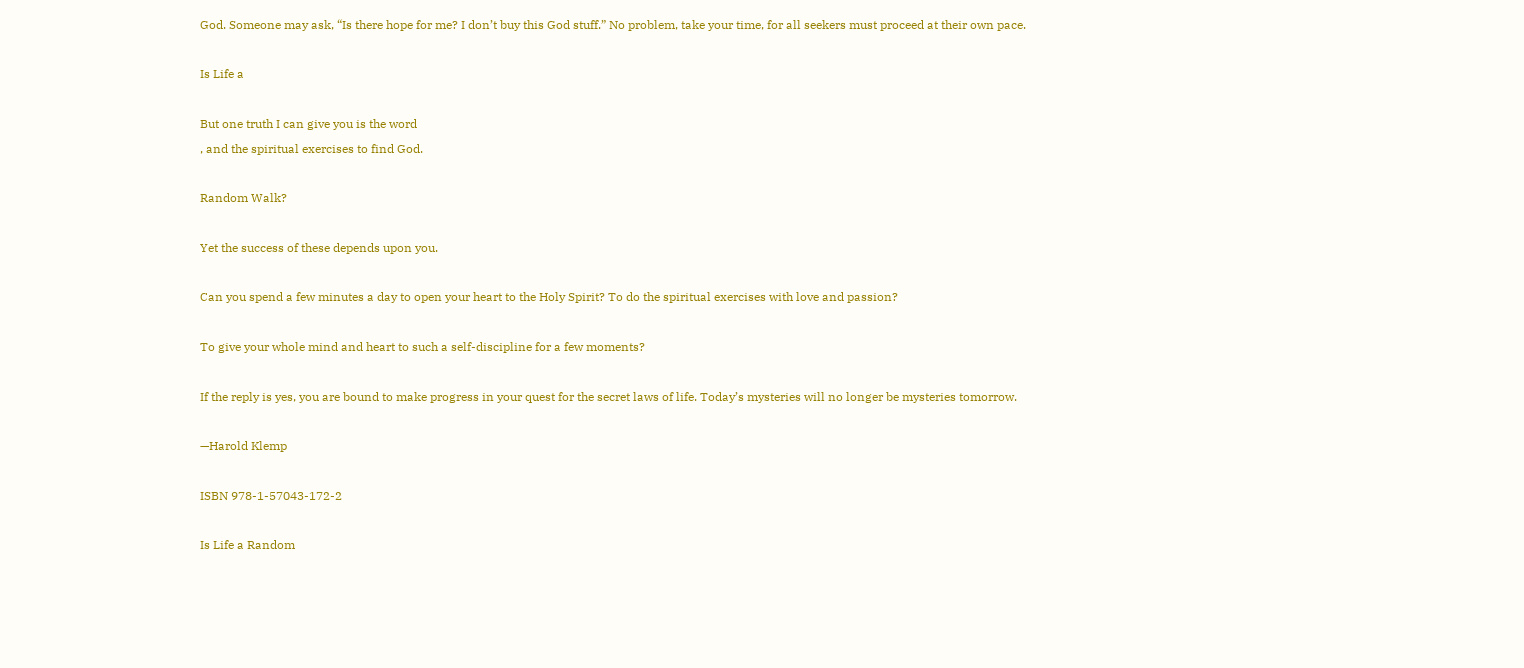God. Someone may ask, “Is there hope for me? I don’t buy this God stuff.” No problem, take your time, for all seekers must proceed at their own pace.

Is Life a

But one truth I can give you is the word
, and the spiritual exercises to find God.

Random Walk?

Yet the success of these depends upon you.

Can you spend a few minutes a day to open your heart to the Holy Spirit? To do the spiritual exercises with love and passion?

To give your whole mind and heart to such a self-discipline for a few moments?

If the reply is yes, you are bound to make progress in your quest for the secret laws of life. Today’s mysteries will no longer be mysteries tomorrow.

—Harold Klemp

ISBN 978-1-57043-172-2

Is Life a Random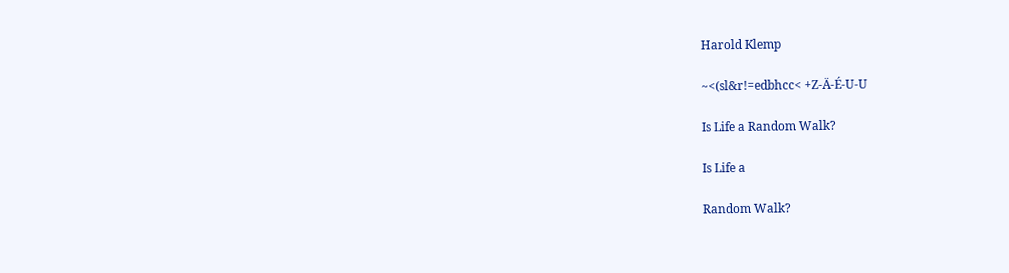Harold Klemp

~<(sl&r!=edbhcc< +Z-Ä-É-U-U

Is Life a Random Walk?

Is Life a

Random Walk?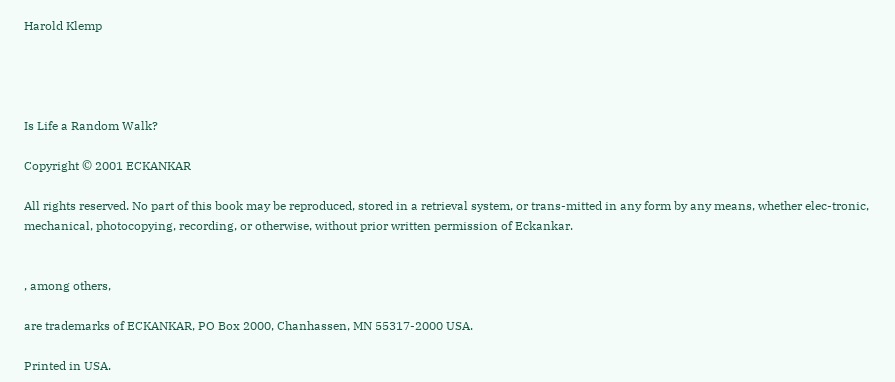Harold Klemp




Is Life a Random Walk?

Copyright © 2001 ECKANKAR

All rights reserved. No part of this book may be reproduced, stored in a retrieval system, or trans-mitted in any form by any means, whether elec-tronic, mechanical, photocopying, recording, or otherwise, without prior written permission of Eckankar.


, among others,

are trademarks of ECKANKAR, PO Box 2000, Chanhassen, MN 55317-2000 USA.

Printed in USA.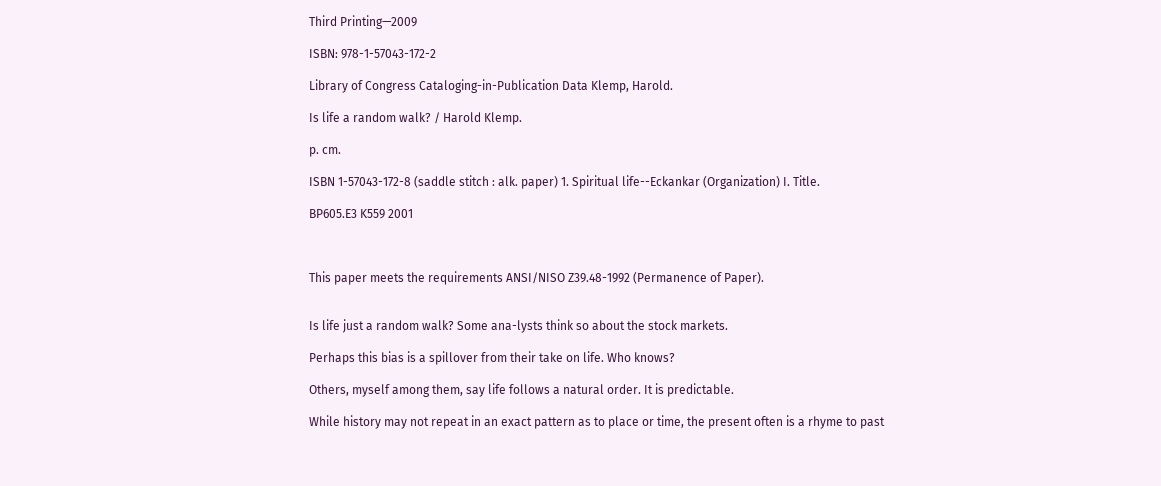Third Printing—2009

ISBN: 978-1-57043-172-2

Library of Congress Cataloging-in-Publication Data Klemp, Harold.

Is life a random walk? / Harold Klemp.

p. cm.

ISBN 1-57043-172-8 (saddle stitch : alk. paper) 1. Spiritual life--Eckankar (Organization) I. Title.

BP605.E3 K559 2001



This paper meets the requirements ANSI/NISO Z39.48-1992 (Permanence of Paper).


Is life just a random walk? Some ana-lysts think so about the stock markets.

Perhaps this bias is a spillover from their take on life. Who knows?

Others, myself among them, say life follows a natural order. It is predictable.

While history may not repeat in an exact pattern as to place or time, the present often is a rhyme to past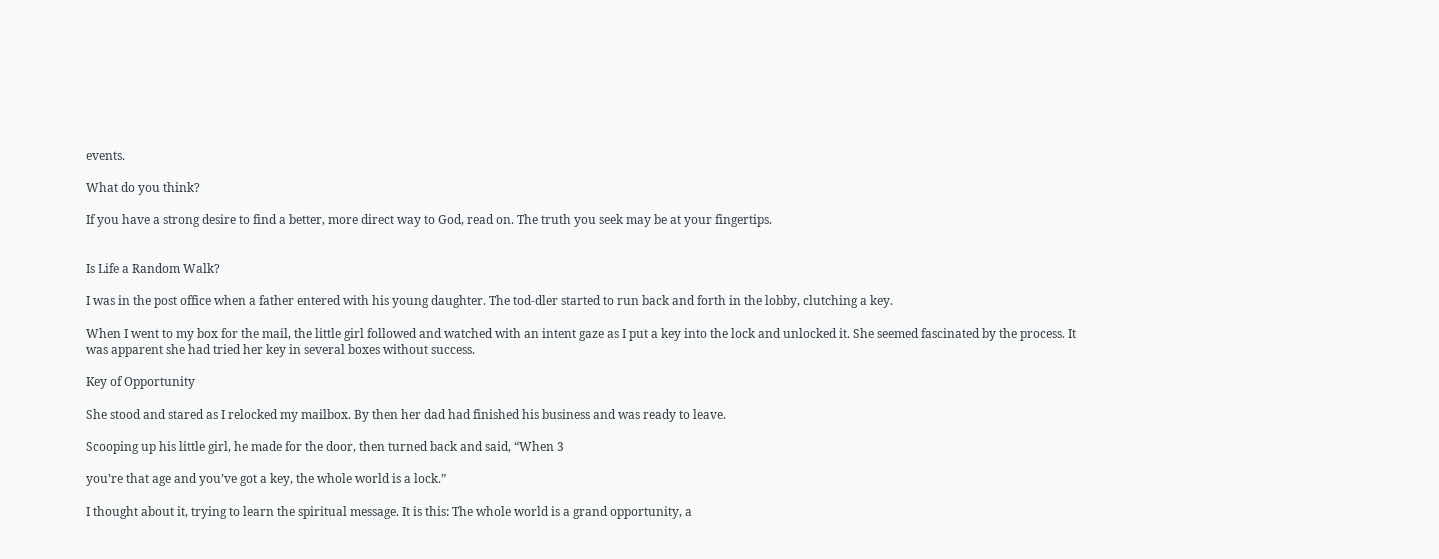events.

What do you think?

If you have a strong desire to find a better, more direct way to God, read on. The truth you seek may be at your fingertips.


Is Life a Random Walk?

I was in the post office when a father entered with his young daughter. The tod-dler started to run back and forth in the lobby, clutching a key.

When I went to my box for the mail, the little girl followed and watched with an intent gaze as I put a key into the lock and unlocked it. She seemed fascinated by the process. It was apparent she had tried her key in several boxes without success.

Key of Opportunity

She stood and stared as I relocked my mailbox. By then her dad had finished his business and was ready to leave.

Scooping up his little girl, he made for the door, then turned back and said, “When 3

you’re that age and you’ve got a key, the whole world is a lock.”

I thought about it, trying to learn the spiritual message. It is this: The whole world is a grand opportunity, a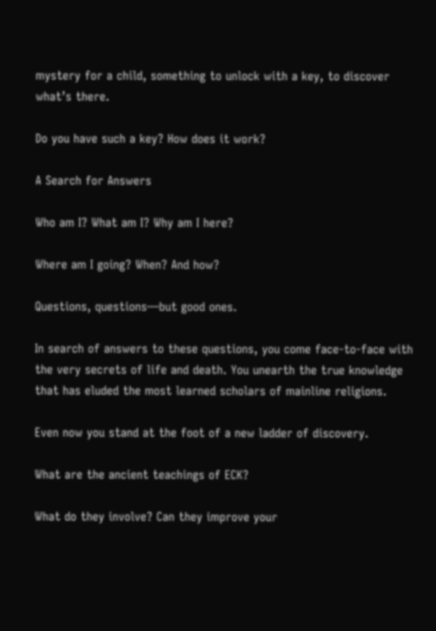mystery for a child, something to unlock with a key, to discover what’s there.

Do you have such a key? How does it work?

A Search for Answers

Who am I? What am I? Why am I here?

Where am I going? When? And how?

Questions, questions—but good ones.

In search of answers to these questions, you come face-to-face with the very secrets of life and death. You unearth the true knowledge that has eluded the most learned scholars of mainline religions.

Even now you stand at the foot of a new ladder of discovery.

What are the ancient teachings of ECK?

What do they involve? Can they improve your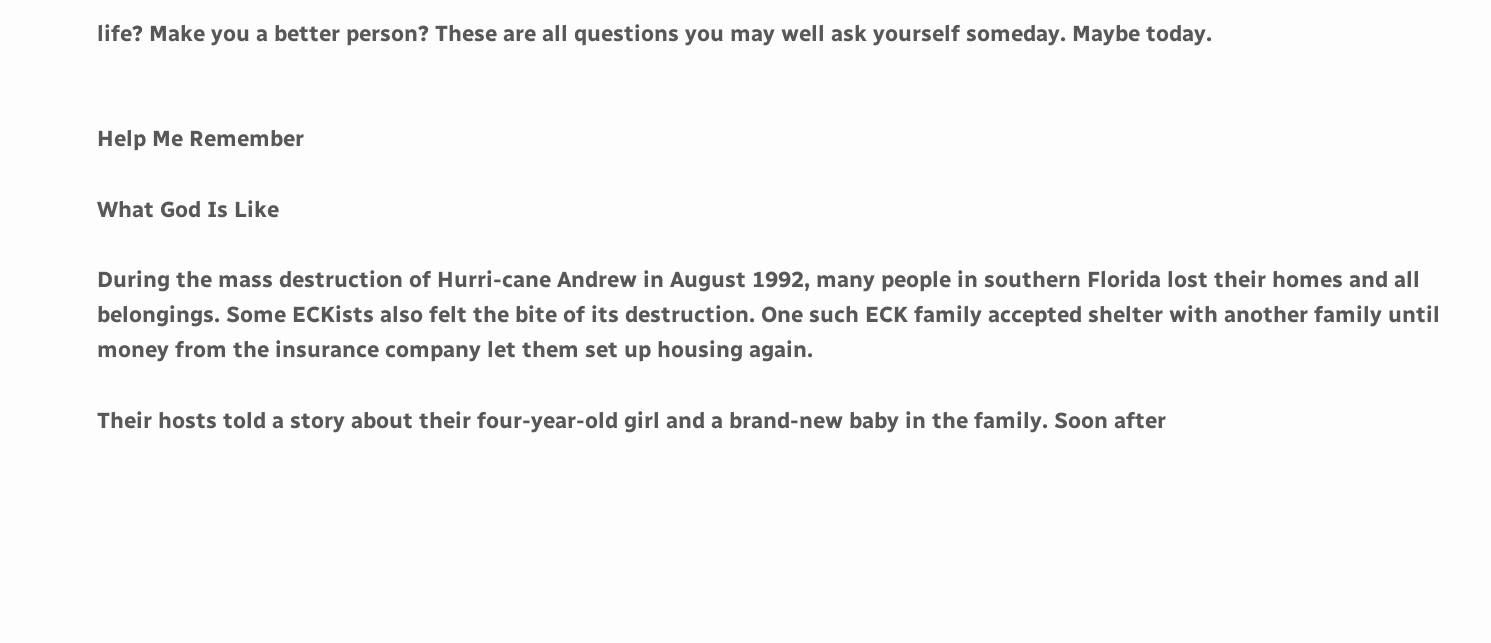life? Make you a better person? These are all questions you may well ask yourself someday. Maybe today.


Help Me Remember

What God Is Like

During the mass destruction of Hurri-cane Andrew in August 1992, many people in southern Florida lost their homes and all belongings. Some ECKists also felt the bite of its destruction. One such ECK family accepted shelter with another family until money from the insurance company let them set up housing again.

Their hosts told a story about their four-year-old girl and a brand-new baby in the family. Soon after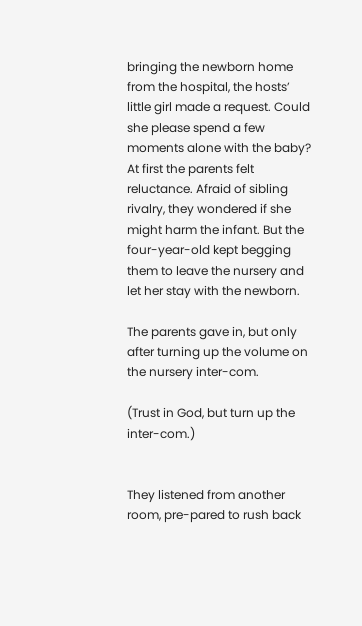bringing the newborn home from the hospital, the hosts’ little girl made a request. Could she please spend a few moments alone with the baby? At first the parents felt reluctance. Afraid of sibling rivalry, they wondered if she might harm the infant. But the four-year-old kept begging them to leave the nursery and let her stay with the newborn.

The parents gave in, but only after turning up the volume on the nursery inter-com.

(Trust in God, but turn up the inter-com.)


They listened from another room, pre-pared to rush back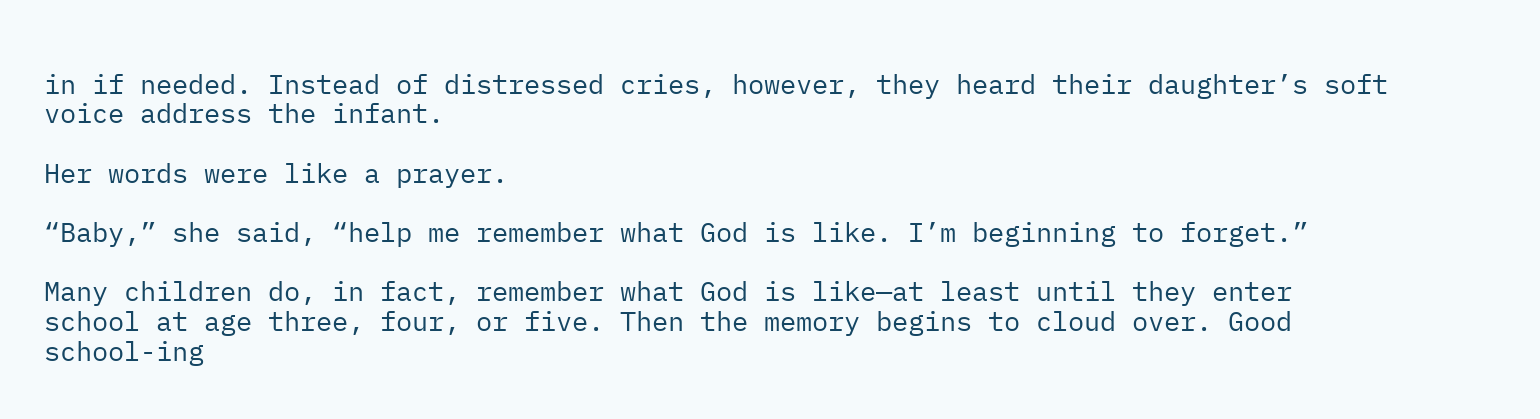in if needed. Instead of distressed cries, however, they heard their daughter’s soft voice address the infant.

Her words were like a prayer.

“Baby,” she said, “help me remember what God is like. I’m beginning to forget.”

Many children do, in fact, remember what God is like—at least until they enter school at age three, four, or five. Then the memory begins to cloud over. Good school-ing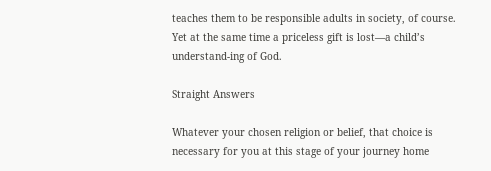teaches them to be responsible adults in society, of course. Yet at the same time a priceless gift is lost—a child’s understand-ing of God.

Straight Answers

Whatever your chosen religion or belief, that choice is necessary for you at this stage of your journey home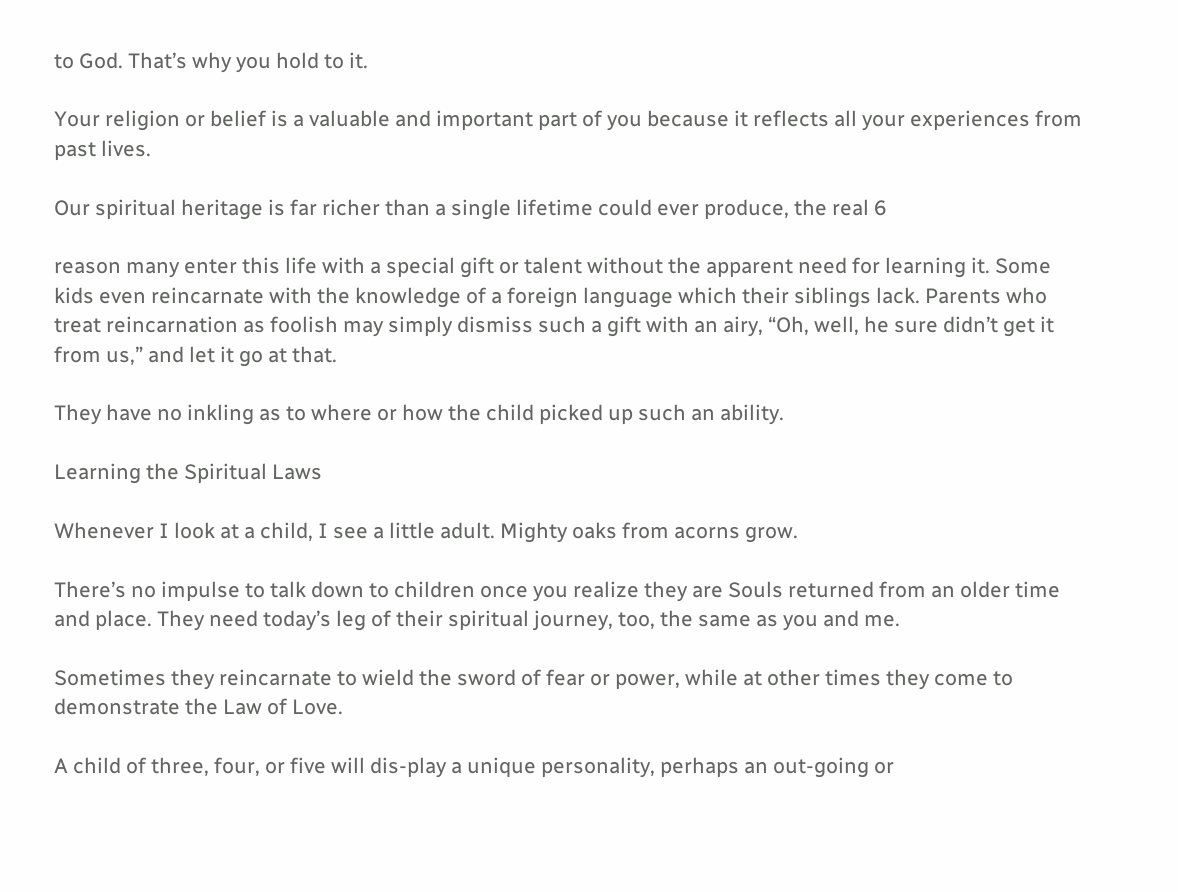to God. That’s why you hold to it.

Your religion or belief is a valuable and important part of you because it reflects all your experiences from past lives.

Our spiritual heritage is far richer than a single lifetime could ever produce, the real 6

reason many enter this life with a special gift or talent without the apparent need for learning it. Some kids even reincarnate with the knowledge of a foreign language which their siblings lack. Parents who treat reincarnation as foolish may simply dismiss such a gift with an airy, “Oh, well, he sure didn’t get it from us,” and let it go at that.

They have no inkling as to where or how the child picked up such an ability.

Learning the Spiritual Laws

Whenever I look at a child, I see a little adult. Mighty oaks from acorns grow.

There’s no impulse to talk down to children once you realize they are Souls returned from an older time and place. They need today’s leg of their spiritual journey, too, the same as you and me.

Sometimes they reincarnate to wield the sword of fear or power, while at other times they come to demonstrate the Law of Love.

A child of three, four, or five will dis-play a unique personality, perhaps an out-going or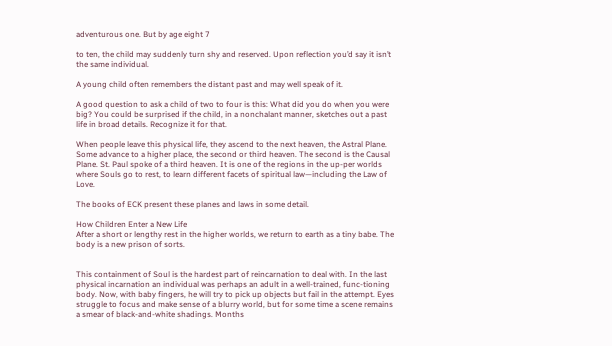adventurous one. But by age eight 7

to ten, the child may suddenly turn shy and reserved. Upon reflection you’d say it isn’t the same individual.

A young child often remembers the distant past and may well speak of it.

A good question to ask a child of two to four is this: What did you do when you were big? You could be surprised if the child, in a nonchalant manner, sketches out a past life in broad details. Recognize it for that.

When people leave this physical life, they ascend to the next heaven, the Astral Plane. Some advance to a higher place, the second or third heaven. The second is the Causal Plane. St. Paul spoke of a third heaven. It is one of the regions in the up-per worlds where Souls go to rest, to learn different facets of spiritual law—including the Law of Love.

The books of ECK present these planes and laws in some detail.

How Children Enter a New Life
After a short or lengthy rest in the higher worlds, we return to earth as a tiny babe. The body is a new prison of sorts.


This containment of Soul is the hardest part of reincarnation to deal with. In the last physical incarnation an individual was perhaps an adult in a well-trained, func-tioning body. Now, with baby fingers, he will try to pick up objects but fail in the attempt. Eyes struggle to focus and make sense of a blurry world, but for some time a scene remains a smear of black-and-white shadings. Months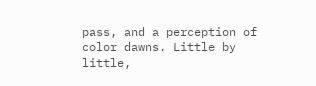pass, and a perception of color dawns. Little by little,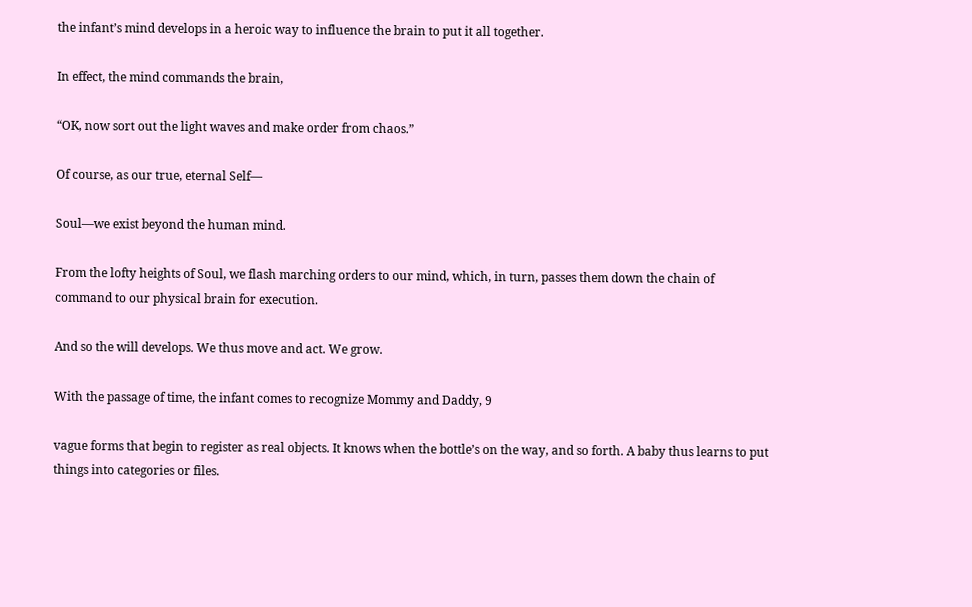the infant’s mind develops in a heroic way to influence the brain to put it all together.

In effect, the mind commands the brain,

“OK, now sort out the light waves and make order from chaos.”

Of course, as our true, eternal Self—

Soul—we exist beyond the human mind.

From the lofty heights of Soul, we flash marching orders to our mind, which, in turn, passes them down the chain of command to our physical brain for execution.

And so the will develops. We thus move and act. We grow.

With the passage of time, the infant comes to recognize Mommy and Daddy, 9

vague forms that begin to register as real objects. It knows when the bottle’s on the way, and so forth. A baby thus learns to put things into categories or files.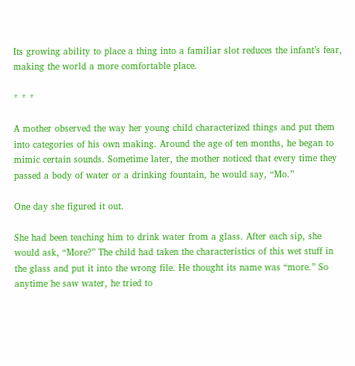Its growing ability to place a thing into a familiar slot reduces the infant’s fear, making the world a more comfortable place.

* * *

A mother observed the way her young child characterized things and put them into categories of his own making. Around the age of ten months, he began to mimic certain sounds. Sometime later, the mother noticed that every time they passed a body of water or a drinking fountain, he would say, “Mo.”

One day she figured it out.

She had been teaching him to drink water from a glass. After each sip, she would ask, “More?” The child had taken the characteristics of this wet stuff in the glass and put it into the wrong file. He thought its name was “more.” So anytime he saw water, he tried to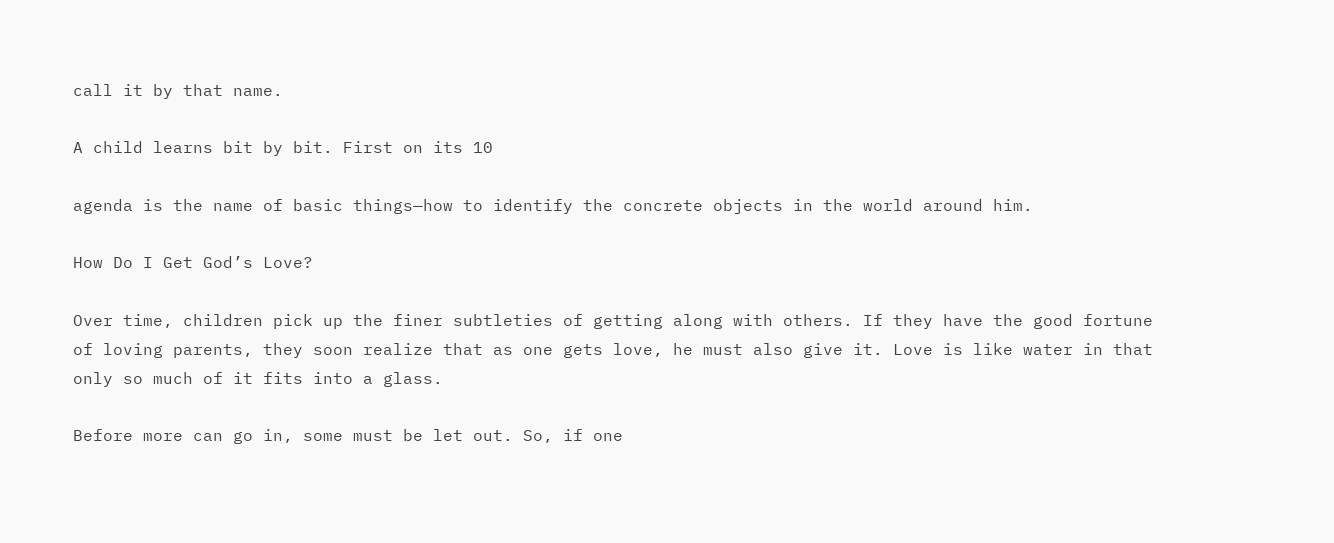call it by that name.

A child learns bit by bit. First on its 10

agenda is the name of basic things—how to identify the concrete objects in the world around him.

How Do I Get God’s Love?

Over time, children pick up the finer subtleties of getting along with others. If they have the good fortune of loving parents, they soon realize that as one gets love, he must also give it. Love is like water in that only so much of it fits into a glass.

Before more can go in, some must be let out. So, if one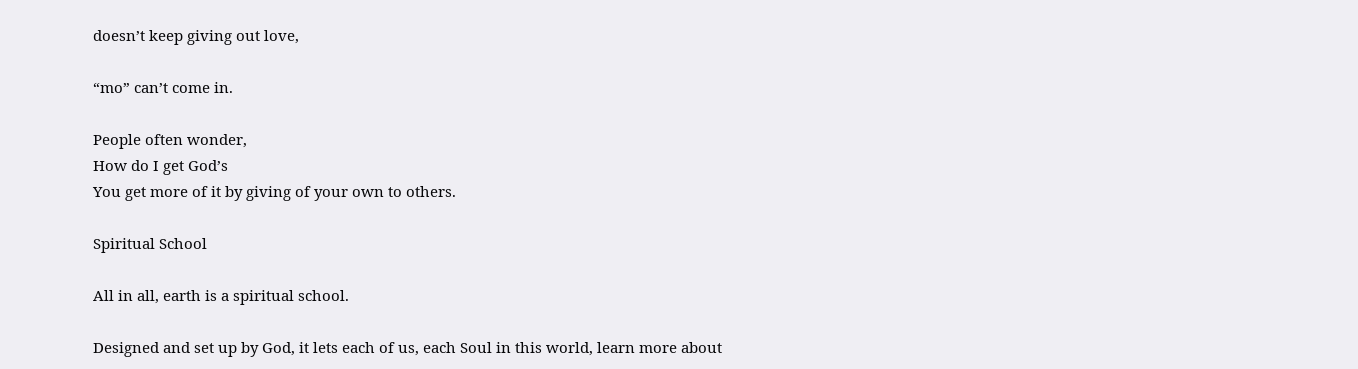doesn’t keep giving out love,

“mo” can’t come in.

People often wonder,
How do I get God’s
You get more of it by giving of your own to others.

Spiritual School

All in all, earth is a spiritual school.

Designed and set up by God, it lets each of us, each Soul in this world, learn more about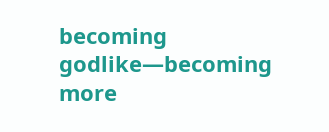becoming godlike—becoming more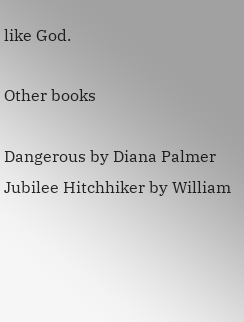like God.

Other books

Dangerous by Diana Palmer
Jubilee Hitchhiker by William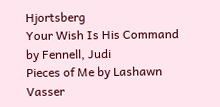Hjortsberg
Your Wish Is His Command by Fennell, Judi
Pieces of Me by Lashawn Vasser